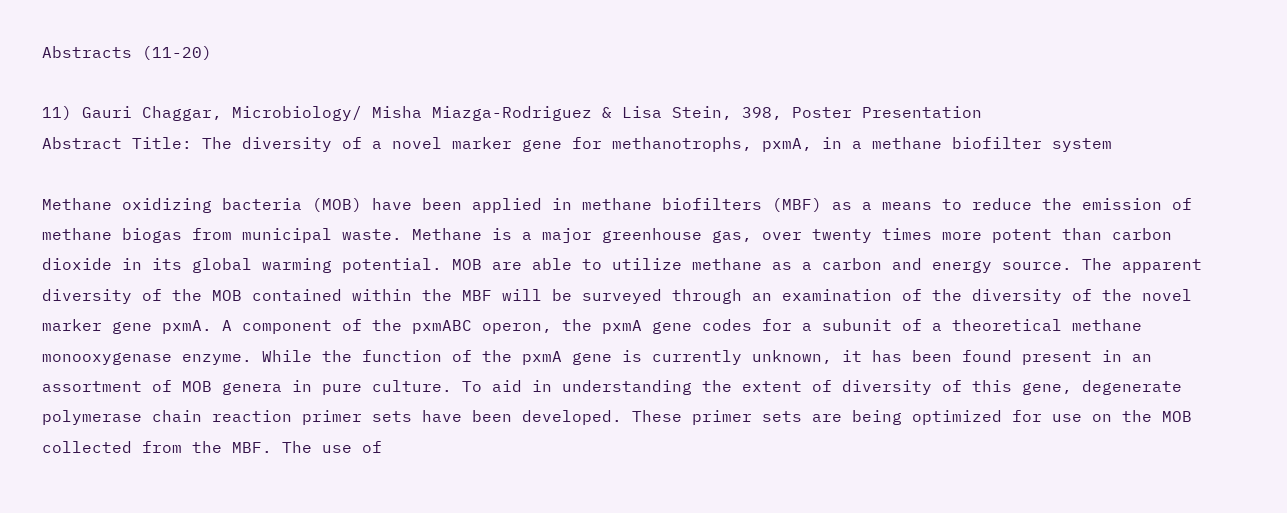Abstracts (11-20)

11) Gauri Chaggar, Microbiology/ Misha Miazga-Rodriguez & Lisa Stein, 398, Poster Presentation
Abstract Title: The diversity of a novel marker gene for methanotrophs, pxmA, in a methane biofilter system

Methane oxidizing bacteria (MOB) have been applied in methane biofilters (MBF) as a means to reduce the emission of methane biogas from municipal waste. Methane is a major greenhouse gas, over twenty times more potent than carbon dioxide in its global warming potential. MOB are able to utilize methane as a carbon and energy source. The apparent diversity of the MOB contained within the MBF will be surveyed through an examination of the diversity of the novel marker gene pxmA. A component of the pxmABC operon, the pxmA gene codes for a subunit of a theoretical methane monooxygenase enzyme. While the function of the pxmA gene is currently unknown, it has been found present in an assortment of MOB genera in pure culture. To aid in understanding the extent of diversity of this gene, degenerate polymerase chain reaction primer sets have been developed. These primer sets are being optimized for use on the MOB collected from the MBF. The use of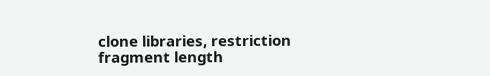clone libraries, restriction fragment length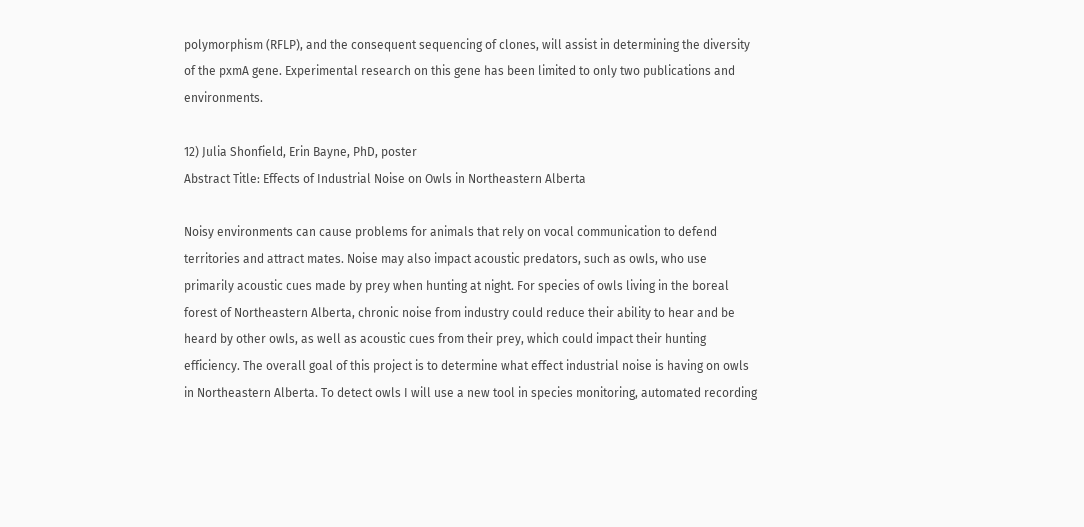polymorphism (RFLP), and the consequent sequencing of clones, will assist in determining the diversity of the pxmA gene. Experimental research on this gene has been limited to only two publications and environments.

12) Julia Shonfield, Erin Bayne, PhD, poster
Abstract Title: Effects of Industrial Noise on Owls in Northeastern Alberta

Noisy environments can cause problems for animals that rely on vocal communication to defend territories and attract mates. Noise may also impact acoustic predators, such as owls, who use primarily acoustic cues made by prey when hunting at night. For species of owls living in the boreal forest of Northeastern Alberta, chronic noise from industry could reduce their ability to hear and be heard by other owls, as well as acoustic cues from their prey, which could impact their hunting efficiency. The overall goal of this project is to determine what effect industrial noise is having on owls in Northeastern Alberta. To detect owls I will use a new tool in species monitoring, automated recording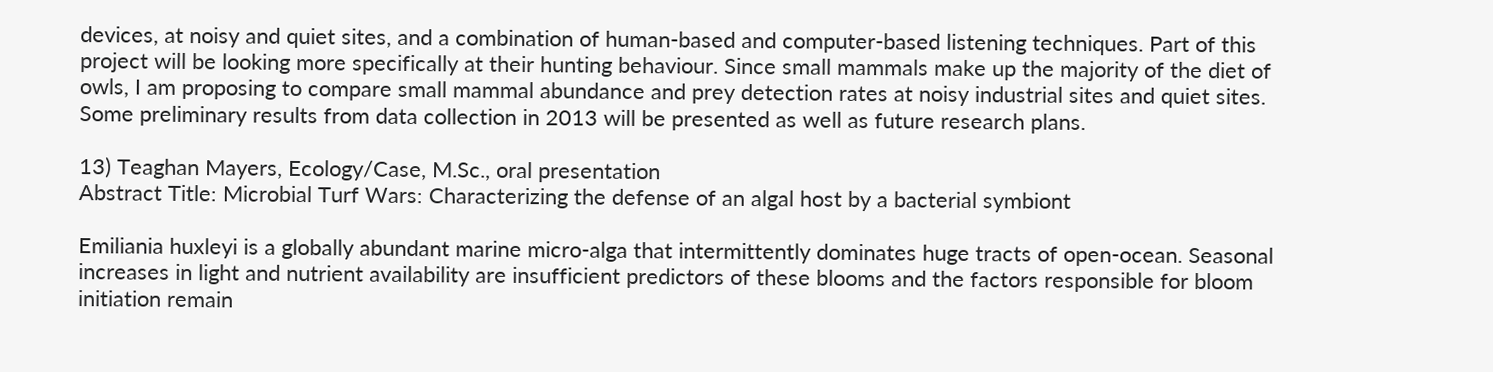devices, at noisy and quiet sites, and a combination of human-based and computer-based listening techniques. Part of this project will be looking more specifically at their hunting behaviour. Since small mammals make up the majority of the diet of owls, I am proposing to compare small mammal abundance and prey detection rates at noisy industrial sites and quiet sites. Some preliminary results from data collection in 2013 will be presented as well as future research plans.

13) Teaghan Mayers, Ecology/Case, M.Sc., oral presentation
Abstract Title: Microbial Turf Wars: Characterizing the defense of an algal host by a bacterial symbiont

Emiliania huxleyi is a globally abundant marine micro-alga that intermittently dominates huge tracts of open-ocean. Seasonal increases in light and nutrient availability are insufficient predictors of these blooms and the factors responsible for bloom initiation remain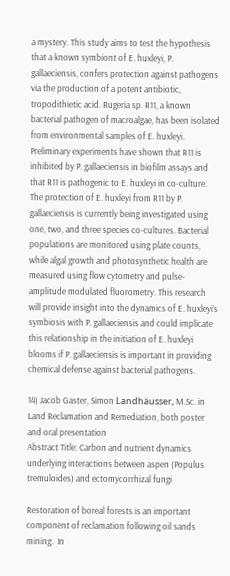a mystery. This study aims to test the hypothesis that a known symbiont of E. huxleyi, P. gallaeciensis, confers protection against pathogens via the production of a potent antibiotic, tropodithietic acid. Rugeria sp. R11, a known bacterial pathogen of macroalgae, has been isolated from environmental samples of E. huxleyi. Preliminary experiments have shown that R11 is inhibited by P. gallaeciensis in biofilm assays and that R11 is pathogenic to E. huxleyi in co-culture. The protection of E. huxleyi from R11 by P. gallaeciensis is currently being investigated using one, two, and three species co-cultures. Bacterial populations are monitored using plate counts, while algal growth and photosynthetic health are measured using flow cytometry and pulse-amplitude modulated fluorometry. This research will provide insight into the dynamics of E. huxleyi’s symbiosis with P. gallaeciensis and could implicate this relationship in the initiation of E. huxleyi blooms if P. gallaeciensis is important in providing chemical defense against bacterial pathogens.

14) Jacob Gaster, Simon Landhäusser, M.Sc. in Land Reclamation and Remediation, both poster and oral presentation
Abstract Title: Carbon and nutrient dynamics underlying interactions between aspen (Populus tremuloides) and ectomycorrhizal fungi

Restoration of boreal forests is an important component of reclamation following oil sands mining.  In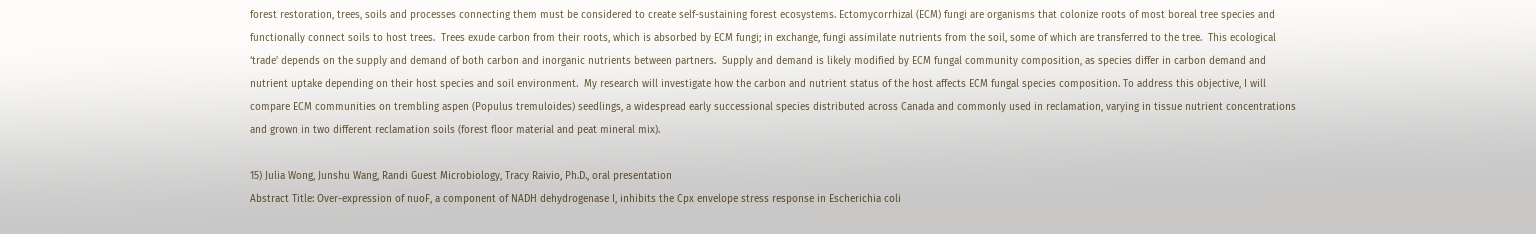forest restoration, trees, soils and processes connecting them must be considered to create self-sustaining forest ecosystems. Ectomycorrhizal (ECM) fungi are organisms that colonize roots of most boreal tree species and functionally connect soils to host trees.  Trees exude carbon from their roots, which is absorbed by ECM fungi; in exchange, fungi assimilate nutrients from the soil, some of which are transferred to the tree.  This ecological ‘trade’ depends on the supply and demand of both carbon and inorganic nutrients between partners.  Supply and demand is likely modified by ECM fungal community composition, as species differ in carbon demand and nutrient uptake depending on their host species and soil environment.  My research will investigate how the carbon and nutrient status of the host affects ECM fungal species composition. To address this objective, I will compare ECM communities on trembling aspen (Populus tremuloides) seedlings, a widespread early successional species distributed across Canada and commonly used in reclamation, varying in tissue nutrient concentrations and grown in two different reclamation soils (forest floor material and peat mineral mix).

15) Julia Wong, Junshu Wang, Randi Guest Microbiology, Tracy Raivio, Ph.D., oral presentation
Abstract Title: Over-expression of nuoF, a component of NADH dehydrogenase I, inhibits the Cpx envelope stress response in Escherichia coli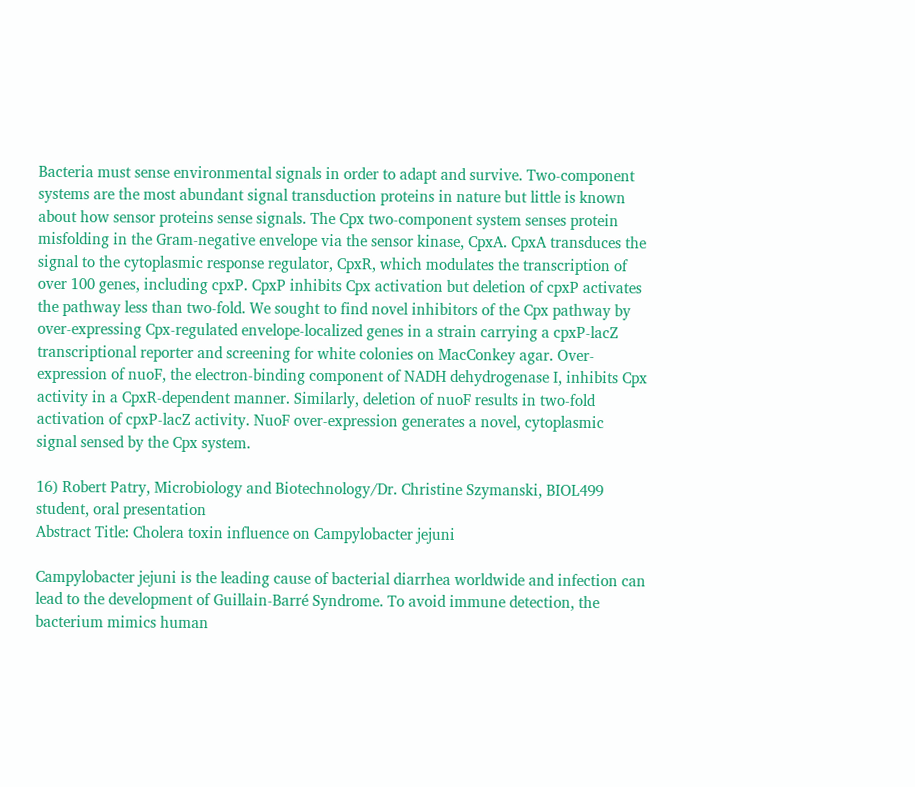Bacteria must sense environmental signals in order to adapt and survive. Two-component systems are the most abundant signal transduction proteins in nature but little is known about how sensor proteins sense signals. The Cpx two-component system senses protein misfolding in the Gram-negative envelope via the sensor kinase, CpxA. CpxA transduces the signal to the cytoplasmic response regulator, CpxR, which modulates the transcription of over 100 genes, including cpxP. CpxP inhibits Cpx activation but deletion of cpxP activates the pathway less than two-fold. We sought to find novel inhibitors of the Cpx pathway by over-expressing Cpx-regulated envelope-localized genes in a strain carrying a cpxP-lacZ transcriptional reporter and screening for white colonies on MacConkey agar. Over-expression of nuoF, the electron-binding component of NADH dehydrogenase I, inhibits Cpx activity in a CpxR-dependent manner. Similarly, deletion of nuoF results in two-fold activation of cpxP-lacZ activity. NuoF over-expression generates a novel, cytoplasmic signal sensed by the Cpx system.

16) Robert Patry, Microbiology and Biotechnology/Dr. Christine Szymanski, BIOL499 student, oral presentation
Abstract Title: Cholera toxin influence on Campylobacter jejuni

Campylobacter jejuni is the leading cause of bacterial diarrhea worldwide and infection can lead to the development of Guillain-Barré Syndrome. To avoid immune detection, the bacterium mimics human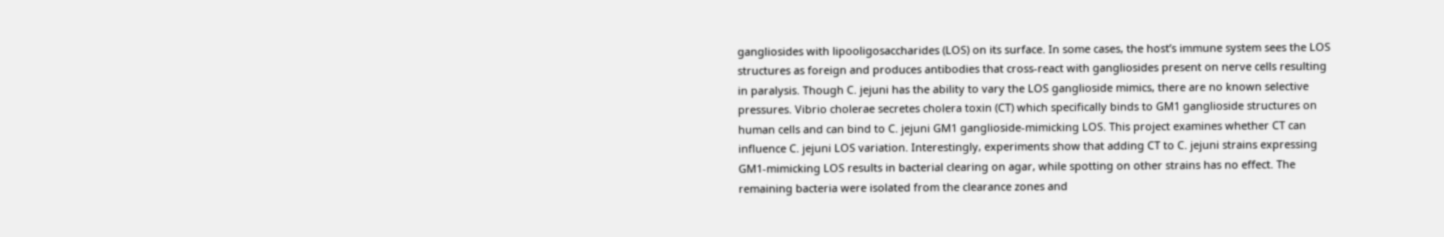gangliosides with lipooligosaccharides (LOS) on its surface. In some cases, the host’s immune system sees the LOS structures as foreign and produces antibodies that cross-react with gangliosides present on nerve cells resulting in paralysis. Though C. jejuni has the ability to vary the LOS ganglioside mimics, there are no known selective pressures. Vibrio cholerae secretes cholera toxin (CT) which specifically binds to GM1 ganglioside structures on human cells and can bind to C. jejuni GM1 ganglioside-mimicking LOS. This project examines whether CT can influence C. jejuni LOS variation. Interestingly, experiments show that adding CT to C. jejuni strains expressing GM1-mimicking LOS results in bacterial clearing on agar, while spotting on other strains has no effect. The remaining bacteria were isolated from the clearance zones and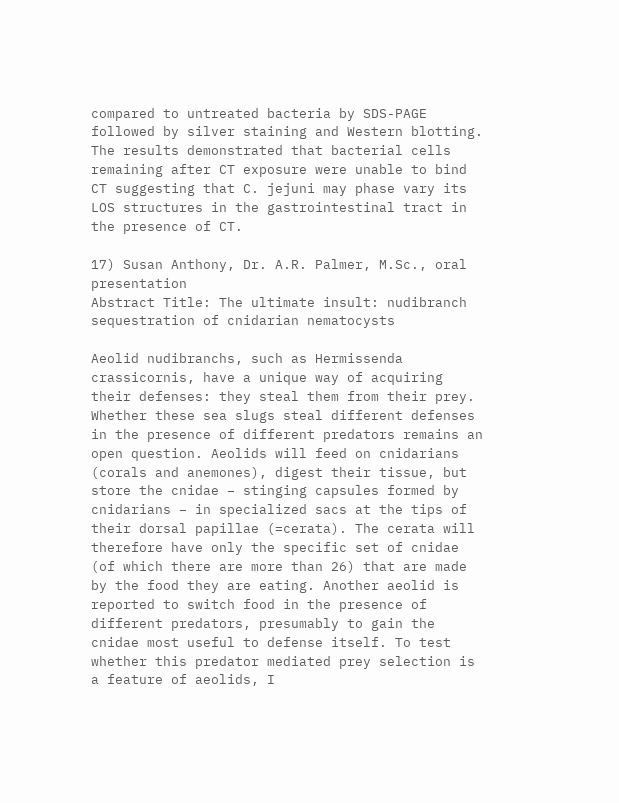compared to untreated bacteria by SDS-PAGE followed by silver staining and Western blotting. The results demonstrated that bacterial cells remaining after CT exposure were unable to bind CT suggesting that C. jejuni may phase vary its LOS structures in the gastrointestinal tract in the presence of CT.

17) Susan Anthony, Dr. A.R. Palmer, M.Sc., oral presentation
Abstract Title: The ultimate insult: nudibranch sequestration of cnidarian nematocysts

Aeolid nudibranchs, such as Hermissenda crassicornis, have a unique way of acquiring their defenses: they steal them from their prey. Whether these sea slugs steal different defenses in the presence of different predators remains an open question. Aeolids will feed on cnidarians (corals and anemones), digest their tissue, but store the cnidae – stinging capsules formed by cnidarians – in specialized sacs at the tips of their dorsal papillae (=cerata). The cerata will therefore have only the specific set of cnidae (of which there are more than 26) that are made by the food they are eating. Another aeolid is reported to switch food in the presence of different predators, presumably to gain the cnidae most useful to defense itself. To test whether this predator mediated prey selection is a feature of aeolids, I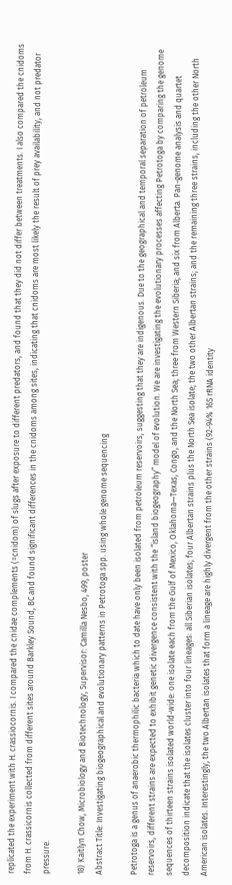replicated the experiment with H. crassiocornis. I compared the cnidae complements (=cnidom) of slugs after exposure to different predators, and found that they did not differ between treatments. I also compared the cnidoms from H. crassicornis collected from different sites around Barkley Sound, BC and found significant differences in the cnidoms among sites, indicating that cnidoms are most likely the result of prey availability, and not predator pressure.

18) Kaitlyn Chow, Microbiology and Biotechnology, Supervisor: Camilla Nesbo, 499, poster
Abstract Title: Investigating biogeographical and evolutionary patterns in Petrotoga spp. using whole genome sequencing

Petrotoga is a genus of anaerobic thermophilic bacteria which to date have only been isolated from petroleum reservoirs, suggesting that they are indigenous. Due to the geographical and temporal separation of petroleum reservoirs, different strains are expected to exhibit genetic divergence consistent with the “island biogeography” model of evolution. We are investigating the evolutionary processes affecting Petrotoga by comparing the genome sequences of thirteen strains isolated world-wide: one isolate each from the Gulf of Mexico, Oklahoma—Texas, Congo, and the North Sea; three from Western Siberia; and six from Alberta. Pan-genome analysis and quartet decomposition indicate that the isolates cluster into four lineages: all Siberian isolates; four Albertan strains plus the North Sea isolate; the two other Albertan strains; and the remaining three strains, including the other North American isolates. Interestingly, the two Albertan isolates that form a lineage are highly divergent from the other strains (92-94% 16S rRNA identity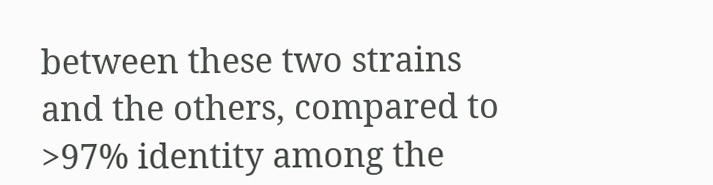between these two strains and the others, compared to >97% identity among the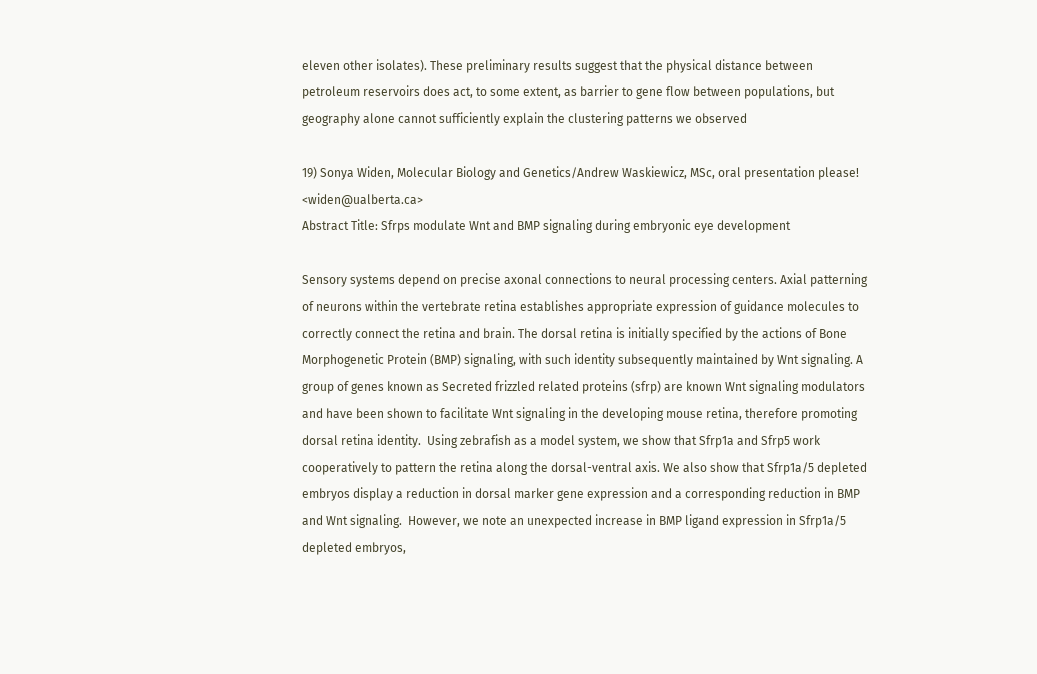eleven other isolates). These preliminary results suggest that the physical distance between petroleum reservoirs does act, to some extent, as barrier to gene flow between populations, but geography alone cannot sufficiently explain the clustering patterns we observed

19) Sonya Widen, Molecular Biology and Genetics/Andrew Waskiewicz, MSc, oral presentation please! <widen@ualberta.ca>
Abstract Title: Sfrps modulate Wnt and BMP signaling during embryonic eye development

Sensory systems depend on precise axonal connections to neural processing centers. Axial patterning of neurons within the vertebrate retina establishes appropriate expression of guidance molecules to correctly connect the retina and brain. The dorsal retina is initially specified by the actions of Bone Morphogenetic Protein (BMP) signaling, with such identity subsequently maintained by Wnt signaling. A group of genes known as Secreted frizzled related proteins (sfrp) are known Wnt signaling modulators and have been shown to facilitate Wnt signaling in the developing mouse retina, therefore promoting dorsal retina identity.  Using zebrafish as a model system, we show that Sfrp1a and Sfrp5 work cooperatively to pattern the retina along the dorsal-ventral axis. We also show that Sfrp1a/5 depleted embryos display a reduction in dorsal marker gene expression and a corresponding reduction in BMP and Wnt signaling.  However, we note an unexpected increase in BMP ligand expression in Sfrp1a/5 depleted embryos,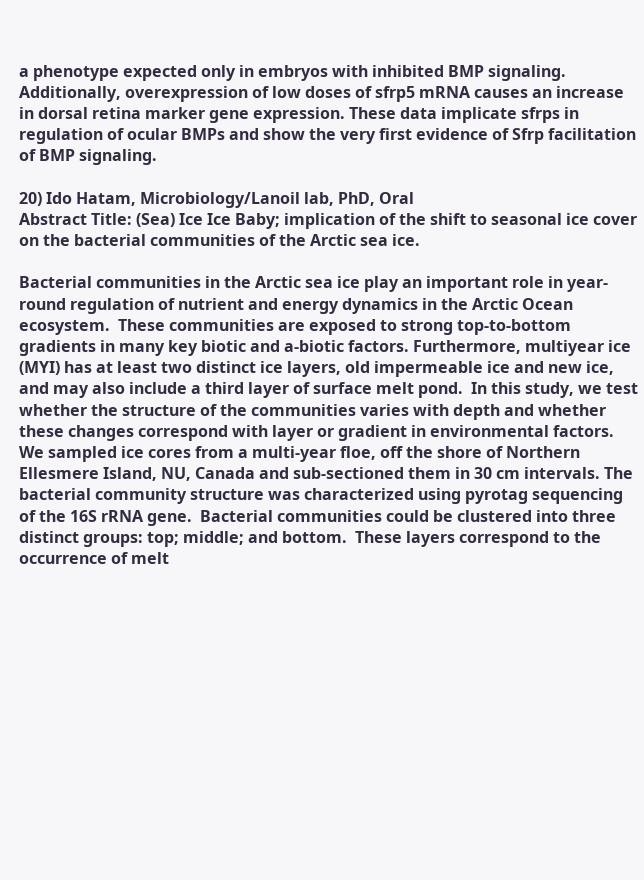a phenotype expected only in embryos with inhibited BMP signaling. Additionally, overexpression of low doses of sfrp5 mRNA causes an increase in dorsal retina marker gene expression. These data implicate sfrps in regulation of ocular BMPs and show the very first evidence of Sfrp facilitation of BMP signaling.

20) Ido Hatam, Microbiology/Lanoil lab, PhD, Oral
Abstract Title: (Sea) Ice Ice Baby; implication of the shift to seasonal ice cover on the bacterial communities of the Arctic sea ice.

Bacterial communities in the Arctic sea ice play an important role in year-round regulation of nutrient and energy dynamics in the Arctic Ocean ecosystem.  These communities are exposed to strong top-to-bottom gradients in many key biotic and a-biotic factors. Furthermore, multiyear ice (MYI) has at least two distinct ice layers, old impermeable ice and new ice, and may also include a third layer of surface melt pond.  In this study, we test whether the structure of the communities varies with depth and whether these changes correspond with layer or gradient in environmental factors. We sampled ice cores from a multi-year floe, off the shore of Northern Ellesmere Island, NU, Canada and sub-sectioned them in 30 cm intervals. The bacterial community structure was characterized using pyrotag sequencing of the 16S rRNA gene.  Bacterial communities could be clustered into three distinct groups: top; middle; and bottom.  These layers correspond to the occurrence of melt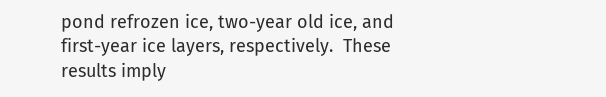pond refrozen ice, two-year old ice, and first-year ice layers, respectively.  These results imply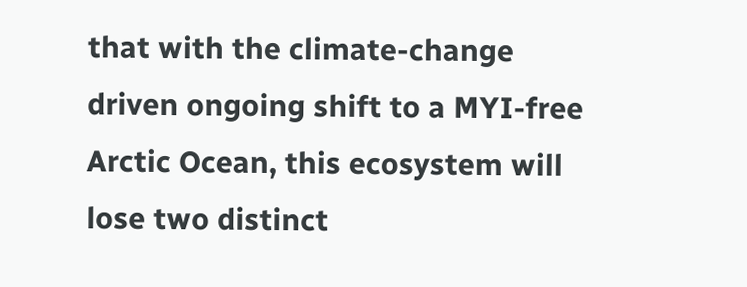that with the climate-change driven ongoing shift to a MYI-free Arctic Ocean, this ecosystem will lose two distinct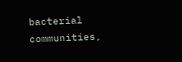bacterial communities,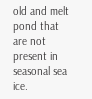old and melt pond that are not present in seasonal sea ice.